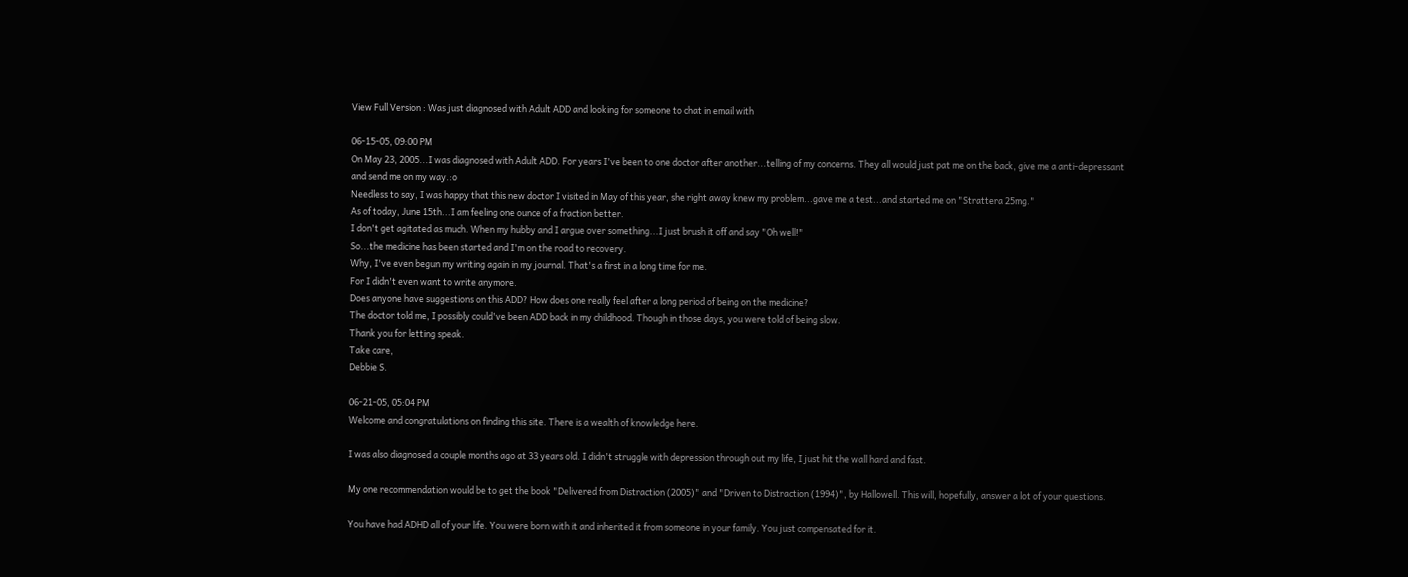View Full Version : Was just diagnosed with Adult ADD and looking for someone to chat in email with

06-15-05, 09:00 PM
On May 23, 2005...I was diagnosed with Adult ADD. For years I've been to one doctor after another...telling of my concerns. They all would just pat me on the back, give me a anti-depressant and send me on my way.:o
Needless to say, I was happy that this new doctor I visited in May of this year, she right away knew my problem...gave me a test...and started me on "Strattera 25mg."
As of today, June 15th...I am feeling one ounce of a fraction better.
I don't get agitated as much. When my hubby and I argue over something...I just brush it off and say "Oh well!"
So...the medicine has been started and I'm on the road to recovery.
Why, I've even begun my writing again in my journal. That's a first in a long time for me.
For I didn't even want to write anymore.
Does anyone have suggestions on this ADD? How does one really feel after a long period of being on the medicine?
The doctor told me, I possibly could've been ADD back in my childhood. Though in those days, you were told of being slow.
Thank you for letting speak.
Take care,
Debbie S.

06-21-05, 05:04 PM
Welcome and congratulations on finding this site. There is a wealth of knowledge here.

I was also diagnosed a couple months ago at 33 years old. I didn't struggle with depression through out my life, I just hit the wall hard and fast.

My one recommendation would be to get the book "Delivered from Distraction (2005)" and "Driven to Distraction (1994)", by Hallowell. This will, hopefully, answer a lot of your questions.

You have had ADHD all of your life. You were born with it and inherited it from someone in your family. You just compensated for it.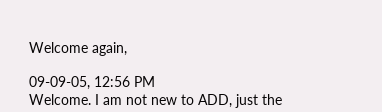Welcome again,

09-09-05, 12:56 PM
Welcome. I am not new to ADD, just the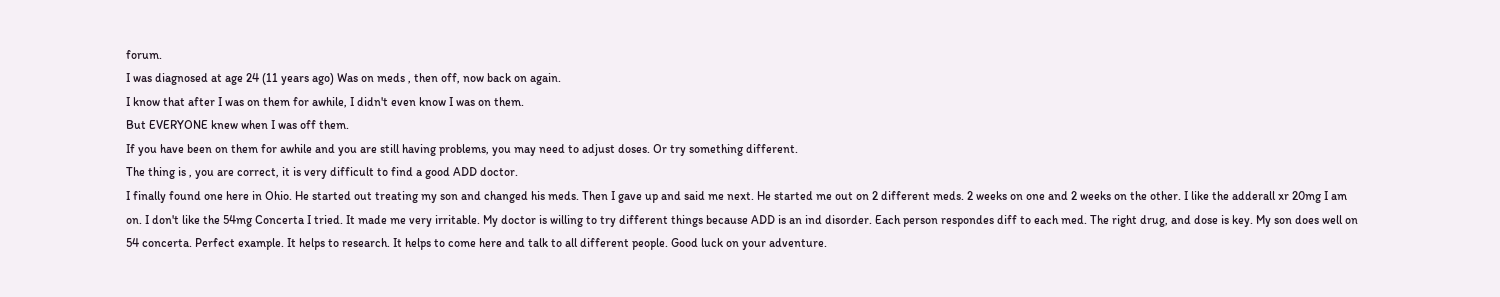forum.
I was diagnosed at age 24 (11 years ago) Was on meds , then off, now back on again.
I know that after I was on them for awhile, I didn't even know I was on them.
But EVERYONE knew when I was off them.
If you have been on them for awhile and you are still having problems, you may need to adjust doses. Or try something different.
The thing is , you are correct, it is very difficult to find a good ADD doctor.
I finally found one here in Ohio. He started out treating my son and changed his meds. Then I gave up and said me next. He started me out on 2 different meds. 2 weeks on one and 2 weeks on the other. I like the adderall xr 20mg I am on. I don't like the 54mg Concerta I tried. It made me very irritable. My doctor is willing to try different things because ADD is an ind disorder. Each person respondes diff to each med. The right drug, and dose is key. My son does well on 54 concerta. Perfect example. It helps to research. It helps to come here and talk to all different people. Good luck on your adventure.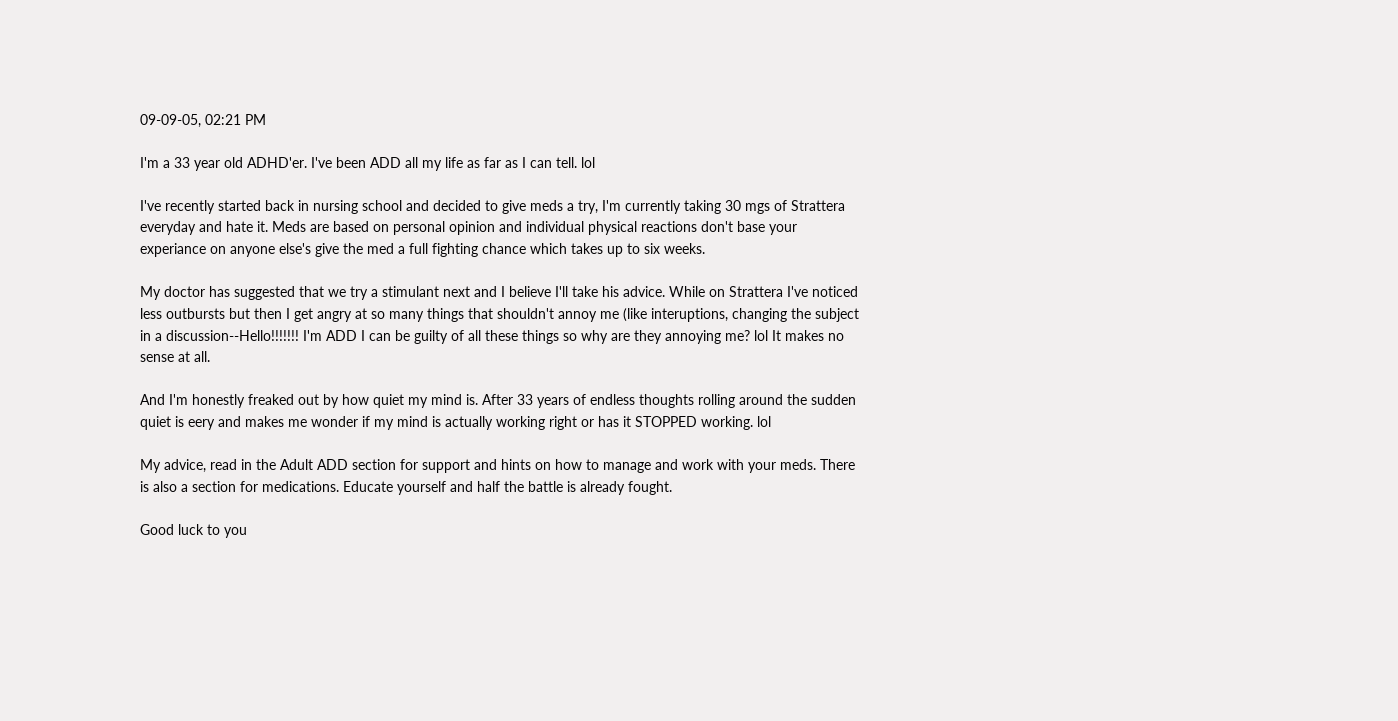09-09-05, 02:21 PM

I'm a 33 year old ADHD'er. I've been ADD all my life as far as I can tell. lol

I've recently started back in nursing school and decided to give meds a try, I'm currently taking 30 mgs of Strattera everyday and hate it. Meds are based on personal opinion and individual physical reactions don't base your experiance on anyone else's give the med a full fighting chance which takes up to six weeks.

My doctor has suggested that we try a stimulant next and I believe I'll take his advice. While on Strattera I've noticed less outbursts but then I get angry at so many things that shouldn't annoy me (like interuptions, changing the subject in a discussion--Hello!!!!!!! I'm ADD I can be guilty of all these things so why are they annoying me? lol It makes no sense at all.

And I'm honestly freaked out by how quiet my mind is. After 33 years of endless thoughts rolling around the sudden quiet is eery and makes me wonder if my mind is actually working right or has it STOPPED working. lol

My advice, read in the Adult ADD section for support and hints on how to manage and work with your meds. There is also a section for medications. Educate yourself and half the battle is already fought.

Good luck to you